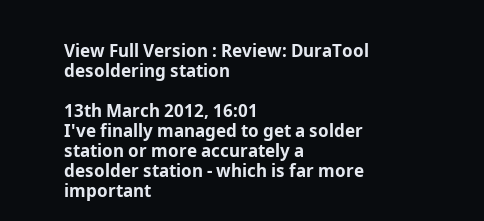View Full Version : Review: DuraTool desoldering station

13th March 2012, 16:01
I've finally managed to get a solder station or more accurately a desolder station - which is far more important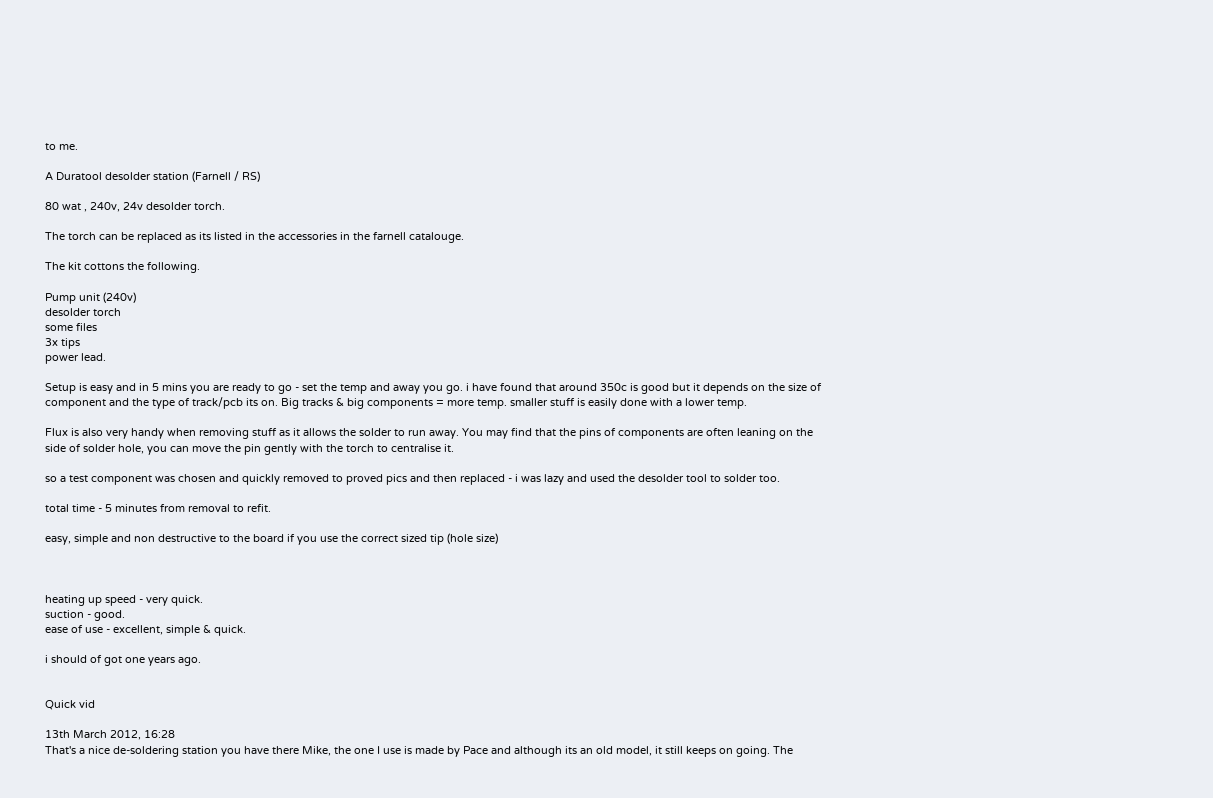to me.

A Duratool desolder station (Farnell / RS)

80 wat , 240v, 24v desolder torch.

The torch can be replaced as its listed in the accessories in the farnell catalouge.

The kit cottons the following.

Pump unit (240v)
desolder torch
some files
3x tips
power lead.

Setup is easy and in 5 mins you are ready to go - set the temp and away you go. i have found that around 350c is good but it depends on the size of component and the type of track/pcb its on. Big tracks & big components = more temp. smaller stuff is easily done with a lower temp.

Flux is also very handy when removing stuff as it allows the solder to run away. You may find that the pins of components are often leaning on the side of solder hole, you can move the pin gently with the torch to centralise it.

so a test component was chosen and quickly removed to proved pics and then replaced - i was lazy and used the desolder tool to solder too.

total time - 5 minutes from removal to refit.

easy, simple and non destructive to the board if you use the correct sized tip (hole size)



heating up speed - very quick.
suction - good.
ease of use - excellent, simple & quick.

i should of got one years ago.


Quick vid

13th March 2012, 16:28
That's a nice de-soldering station you have there Mike, the one I use is made by Pace and although its an old model, it still keeps on going. The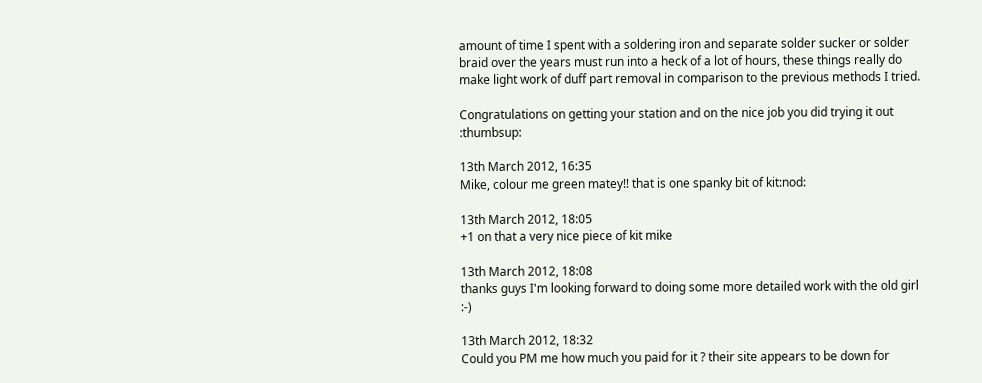amount of time I spent with a soldering iron and separate solder sucker or solder braid over the years must run into a heck of a lot of hours, these things really do make light work of duff part removal in comparison to the previous methods I tried.

Congratulations on getting your station and on the nice job you did trying it out :thumbsup:

13th March 2012, 16:35
Mike, colour me green matey!! that is one spanky bit of kit:nod:

13th March 2012, 18:05
+1 on that a very nice piece of kit mike

13th March 2012, 18:08
thanks guys I'm looking forward to doing some more detailed work with the old girl :-)

13th March 2012, 18:32
Could you PM me how much you paid for it ? their site appears to be down for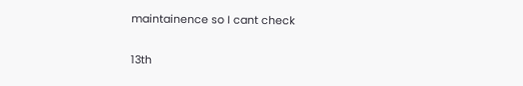maintainence so I cant check

13th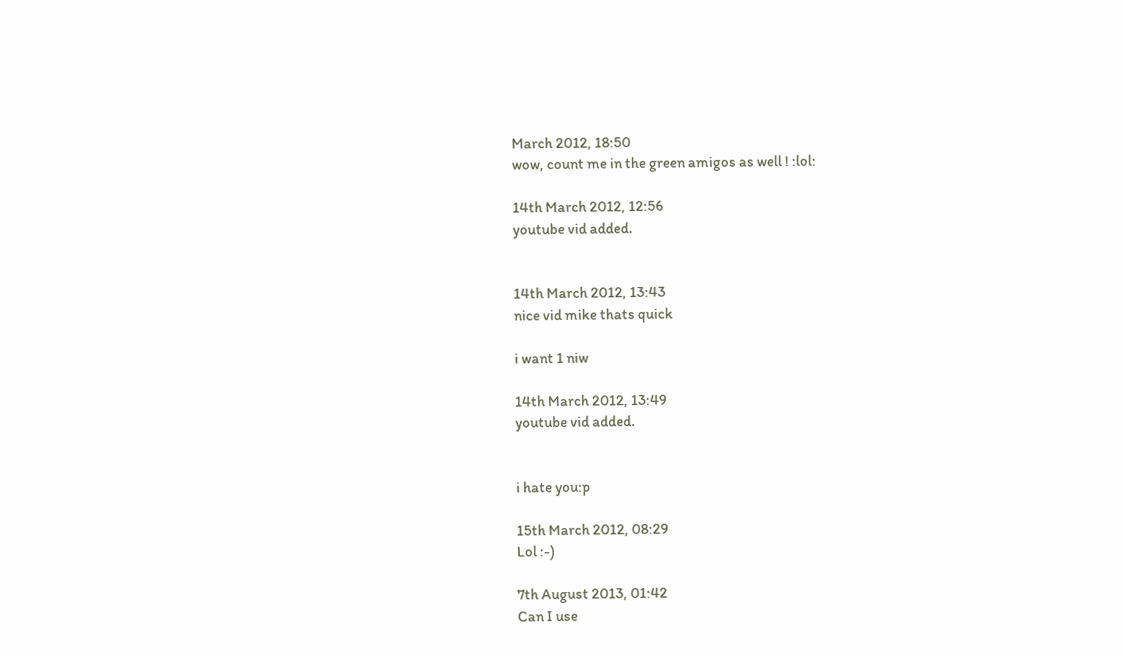March 2012, 18:50
wow, count me in the green amigos as well ! :lol:

14th March 2012, 12:56
youtube vid added.


14th March 2012, 13:43
nice vid mike thats quick

i want 1 niw

14th March 2012, 13:49
youtube vid added.


i hate you:p

15th March 2012, 08:29
Lol :-)

7th August 2013, 01:42
Can I use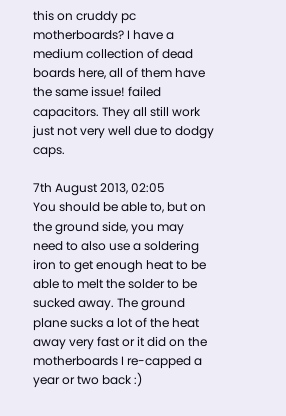this on cruddy pc motherboards? I have a medium collection of dead boards here, all of them have the same issue! failed capacitors. They all still work just not very well due to dodgy caps.

7th August 2013, 02:05
You should be able to, but on the ground side, you may need to also use a soldering iron to get enough heat to be able to melt the solder to be sucked away. The ground plane sucks a lot of the heat away very fast or it did on the motherboards I re-capped a year or two back :)